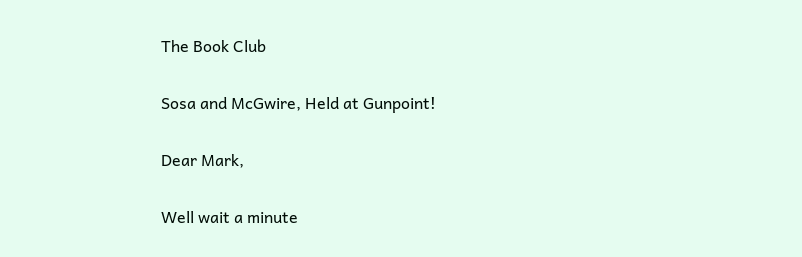The Book Club

Sosa and McGwire, Held at Gunpoint!

Dear Mark,

Well wait a minute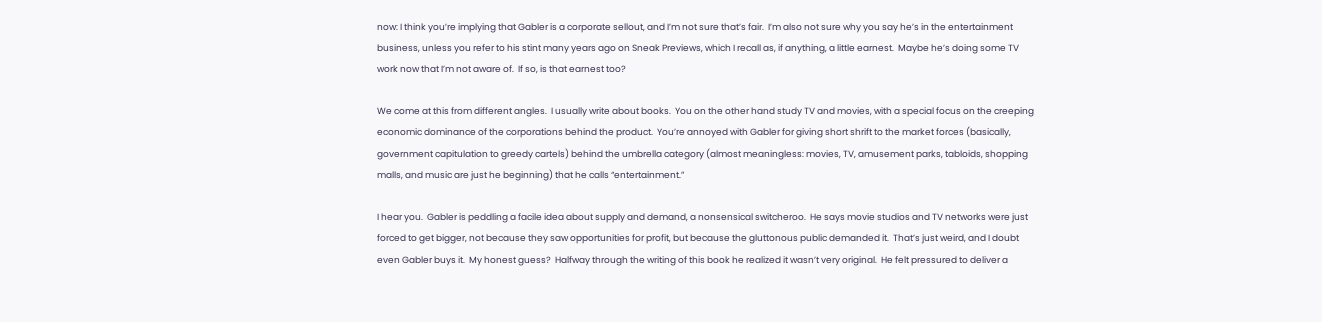now: I think you’re implying that Gabler is a corporate sellout, and I’m not sure that’s fair.  I’m also not sure why you say he’s in the entertainment business, unless you refer to his stint many years ago on Sneak Previews, which I recall as, if anything, a little earnest.  Maybe he’s doing some TV work now that I’m not aware of.  If so, is that earnest too?

We come at this from different angles.  I usually write about books.  You on the other hand study TV and movies, with a special focus on the creeping economic dominance of the corporations behind the product.  You’re annoyed with Gabler for giving short shrift to the market forces (basically, government capitulation to greedy cartels) behind the umbrella category (almost meaningless: movies, TV, amusement parks, tabloids, shopping malls, and music are just he beginning) that he calls “entertainment.”

I hear you.  Gabler is peddling a facile idea about supply and demand, a nonsensical switcheroo.  He says movie studios and TV networks were just forced to get bigger, not because they saw opportunities for profit, but because the gluttonous public demanded it.  That’s just weird, and I doubt even Gabler buys it.  My honest guess?  Halfway through the writing of this book he realized it wasn’t very original.  He felt pressured to deliver a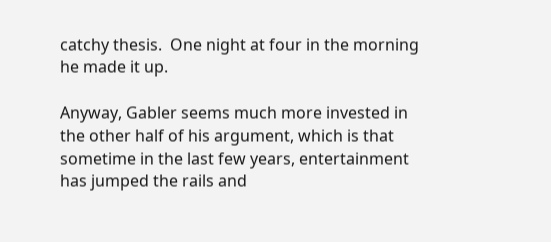catchy thesis.  One night at four in the morning he made it up.

Anyway, Gabler seems much more invested in the other half of his argument, which is that sometime in the last few years, entertainment has jumped the rails and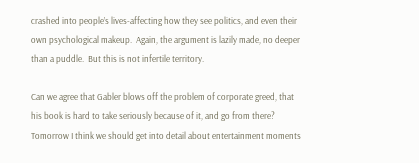crashed into people’s lives-affecting how they see politics, and even their own psychological makeup.  Again, the argument is lazily made, no deeper than a puddle.  But this is not infertile territory.

Can we agree that Gabler blows off the problem of corporate greed, that his book is hard to take seriously because of it, and go from there?  Tomorrow I think we should get into detail about entertainment moments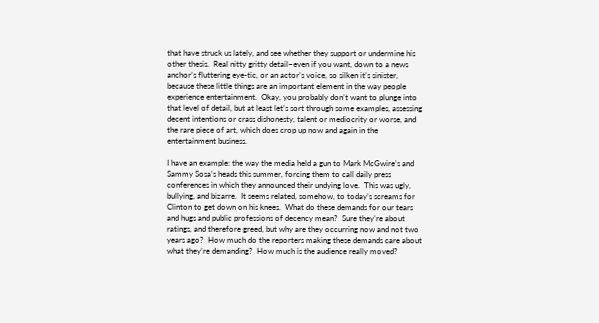that have struck us lately, and see whether they support or undermine his other thesis.  Real nitty gritty detail–even if you want, down to a news anchor’s fluttering eye-tic, or an actor’s voice, so silken it’s sinister, because these little things are an important element in the way people experience entertainment.  Okay, you probably don’t want to plunge into that level of detail, but at least let’s sort through some examples, assessing decent intentions or crass dishonesty, talent or mediocrity or worse, and the rare piece of art, which does crop up now and again in the entertainment business.

I have an example: the way the media held a gun to Mark McGwire’s and Sammy Sosa’s heads this summer, forcing them to call daily press conferences in which they announced their undying love.  This was ugly, bullying, and bizarre.  It seems related, somehow, to today’s screams for Clinton to get down on his knees.  What do these demands for our tears and hugs and public professions of decency mean?  Sure they’re about ratings, and therefore greed, but why are they occurring now and not two years ago?  How much do the reporters making these demands care about what they’re demanding?  How much is the audience really moved?